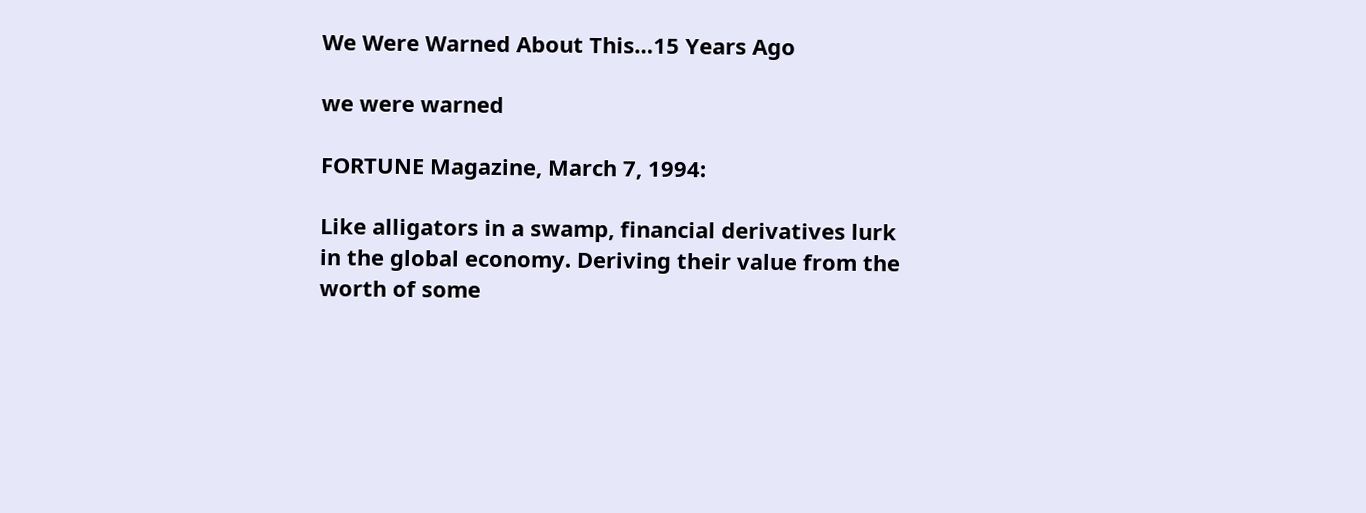We Were Warned About This…15 Years Ago

we were warned

FORTUNE Magazine, March 7, 1994:

Like alligators in a swamp, financial derivatives lurk in the global economy. Deriving their value from the worth of some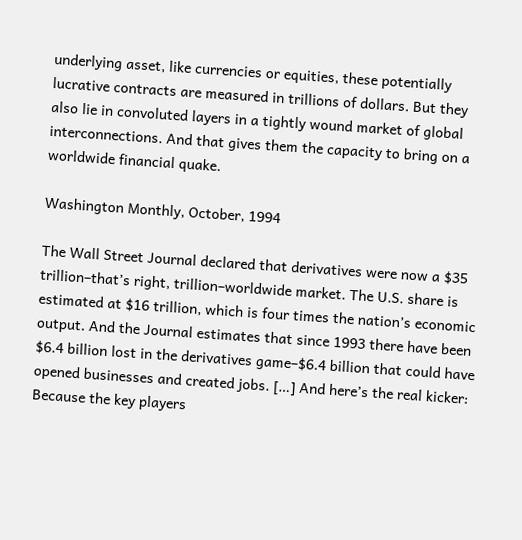underlying asset, like currencies or equities, these potentially lucrative contracts are measured in trillions of dollars. But they also lie in convoluted layers in a tightly wound market of global interconnections. And that gives them the capacity to bring on a worldwide financial quake.

Washington Monthly, October, 1994

The Wall Street Journal declared that derivatives were now a $35 trillion–that’s right, trillion–worldwide market. The U.S. share is estimated at $16 trillion, which is four times the nation’s economic output. And the Journal estimates that since 1993 there have been $6.4 billion lost in the derivatives game–$6.4 billion that could have opened businesses and created jobs. […] And here’s the real kicker: Because the key players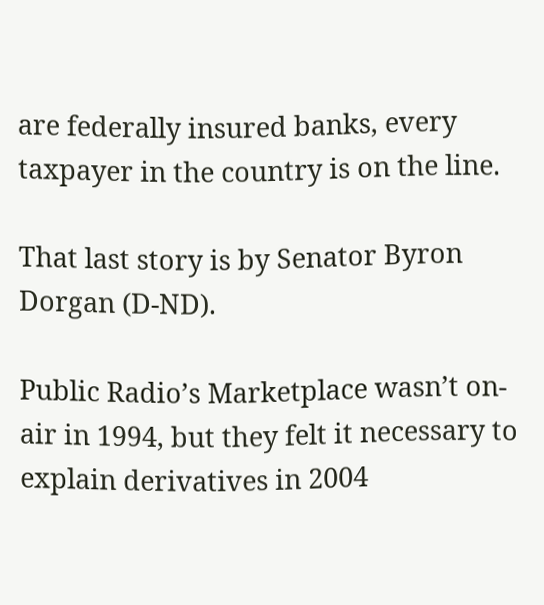are federally insured banks, every taxpayer in the country is on the line.

That last story is by Senator Byron Dorgan (D-ND).

Public Radio’s Marketplace wasn’t on-air in 1994, but they felt it necessary to explain derivatives in 2004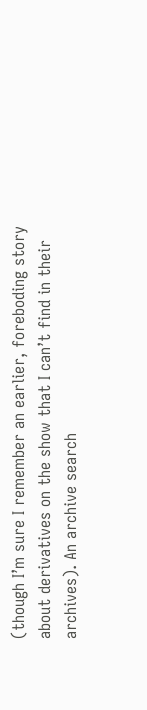(though I’m sure I remember an earlier, foreboding story about derivatives on the show that I can’t find in their archives). An archive search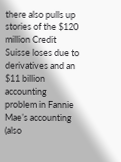there also pulls up stories of the $120 million Credit Suisse loses due to derivatives and an $11 billion accounting problem in Fannie Mae’s accounting (also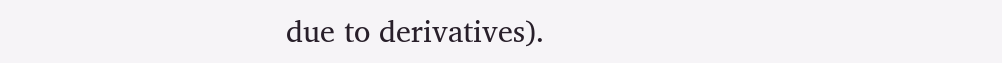due to derivatives).